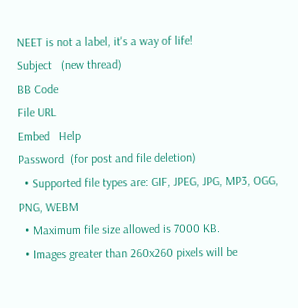NEET is not a label, it's a way of life!
Subject   (new thread)
BB Code
File URL
Embed   Help
Password  (for post and file deletion)
  • Supported file types are: GIF, JPEG, JPG, MP3, OGG, PNG, WEBM
  • Maximum file size allowed is 7000 KB.
  • Images greater than 260x260 pixels will be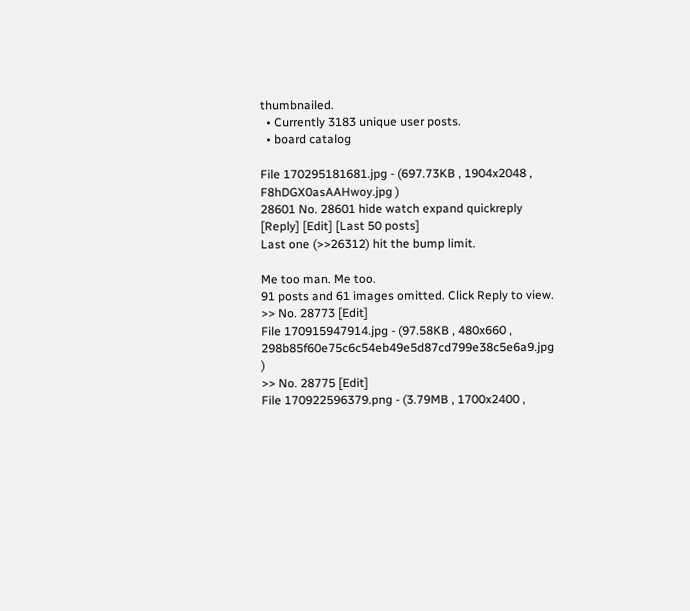thumbnailed.
  • Currently 3183 unique user posts.
  • board catalog

File 170295181681.jpg - (697.73KB , 1904x2048 , F8hDGX0asAAHwoy.jpg )
28601 No. 28601 hide watch expand quickreply [Reply] [Edit] [Last 50 posts]
Last one (>>26312) hit the bump limit.

Me too man. Me too.
91 posts and 61 images omitted. Click Reply to view.
>> No. 28773 [Edit]
File 170915947914.jpg - (97.58KB , 480x660 , 298b85f60e75c6c54eb49e5d87cd799e38c5e6a9.jpg )
>> No. 28775 [Edit]
File 170922596379.png - (3.79MB , 1700x2400 ,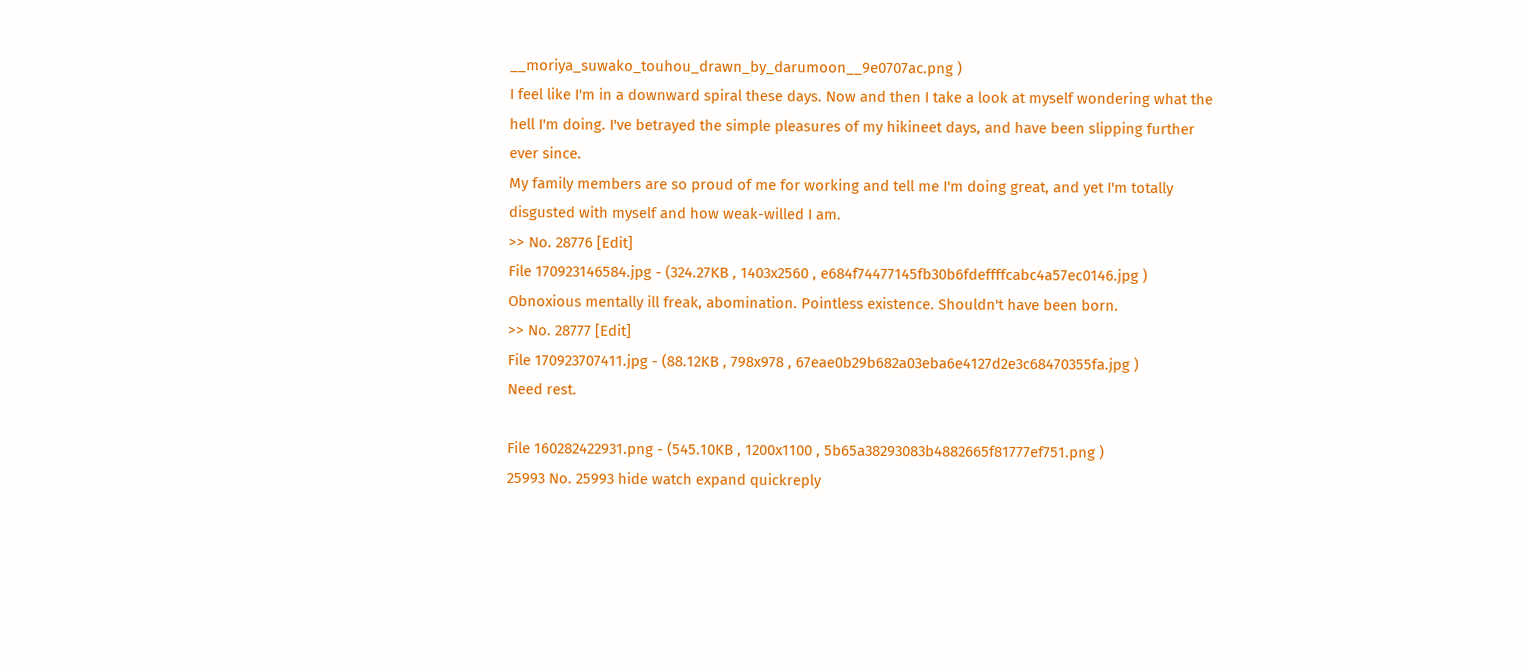__moriya_suwako_touhou_drawn_by_darumoon__9e0707ac.png )
I feel like I'm in a downward spiral these days. Now and then I take a look at myself wondering what the hell I'm doing. I've betrayed the simple pleasures of my hikineet days, and have been slipping further ever since.
My family members are so proud of me for working and tell me I'm doing great, and yet I'm totally disgusted with myself and how weak-willed I am.
>> No. 28776 [Edit]
File 170923146584.jpg - (324.27KB , 1403x2560 , e684f74477145fb30b6fdeffffcabc4a57ec0146.jpg )
Obnoxious mentally ill freak, abomination. Pointless existence. Shouldn't have been born.
>> No. 28777 [Edit]
File 170923707411.jpg - (88.12KB , 798x978 , 67eae0b29b682a03eba6e4127d2e3c68470355fa.jpg )
Need rest.

File 160282422931.png - (545.10KB , 1200x1100 , 5b65a38293083b4882665f81777ef751.png )
25993 No. 25993 hide watch expand quickreply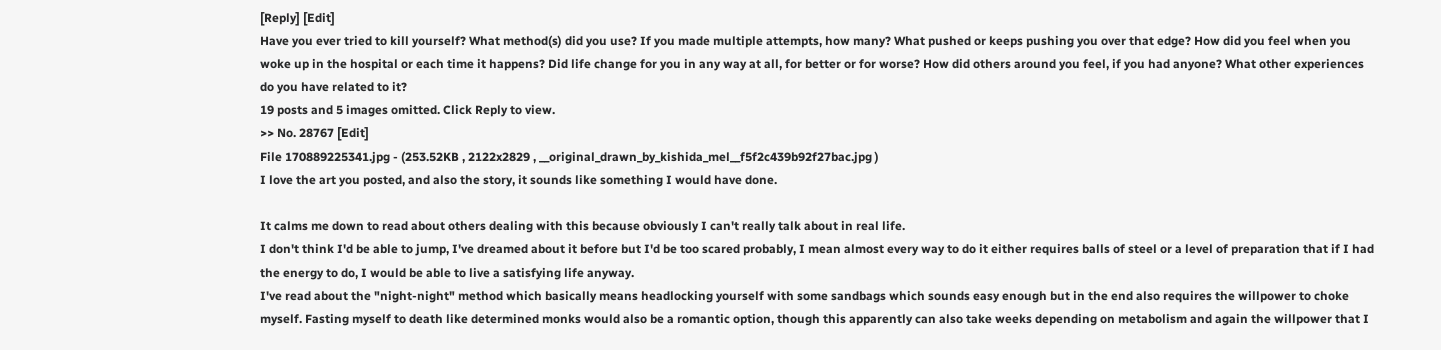[Reply] [Edit]
Have you ever tried to kill yourself? What method(s) did you use? If you made multiple attempts, how many? What pushed or keeps pushing you over that edge? How did you feel when you woke up in the hospital or each time it happens? Did life change for you in any way at all, for better or for worse? How did others around you feel, if you had anyone? What other experiences do you have related to it?
19 posts and 5 images omitted. Click Reply to view.
>> No. 28767 [Edit]
File 170889225341.jpg - (253.52KB , 2122x2829 , __original_drawn_by_kishida_mel__f5f2c439b92f27bac.jpg )
I love the art you posted, and also the story, it sounds like something I would have done.

It calms me down to read about others dealing with this because obviously I can't really talk about in real life.
I don't think I'd be able to jump, I've dreamed about it before but I'd be too scared probably, I mean almost every way to do it either requires balls of steel or a level of preparation that if I had the energy to do, I would be able to live a satisfying life anyway.
I've read about the "night-night" method which basically means headlocking yourself with some sandbags which sounds easy enough but in the end also requires the willpower to choke myself. Fasting myself to death like determined monks would also be a romantic option, though this apparently can also take weeks depending on metabolism and again the willpower that I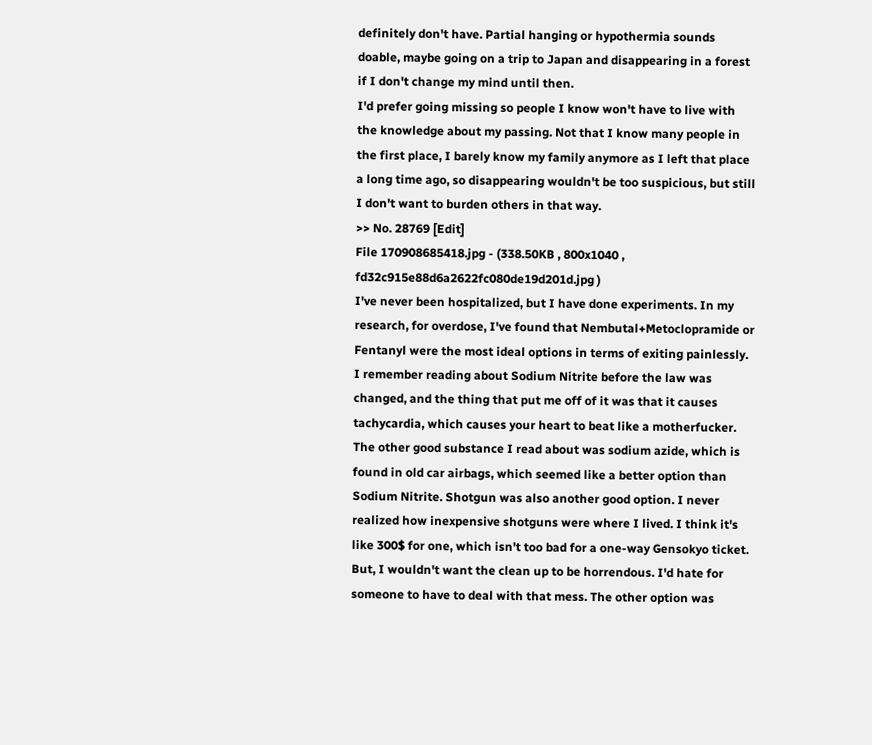definitely don't have. Partial hanging or hypothermia sounds doable, maybe going on a trip to Japan and disappearing in a forest if I don't change my mind until then.
I'd prefer going missing so people I know won't have to live with the knowledge about my passing. Not that I know many people in the first place, I barely know my family anymore as I left that place a long time ago, so disappearing wouldn't be too suspicious, but still I don't want to burden others in that way.
>> No. 28769 [Edit]
File 170908685418.jpg - (338.50KB , 800x1040 , fd32c915e88d6a2622fc080de19d201d.jpg )
I've never been hospitalized, but I have done experiments. In my research, for overdose, I've found that Nembutal+Metoclopramide or Fentanyl were the most ideal options in terms of exiting painlessly. I remember reading about Sodium Nitrite before the law was changed, and the thing that put me off of it was that it causes tachycardia, which causes your heart to beat like a motherfucker. The other good substance I read about was sodium azide, which is found in old car airbags, which seemed like a better option than Sodium Nitrite. Shotgun was also another good option. I never realized how inexpensive shotguns were where I lived. I think it's like 300$ for one, which isn't too bad for a one-way Gensokyo ticket. But, I wouldn't want the clean up to be horrendous. I'd hate for someone to have to deal with that mess. The other option was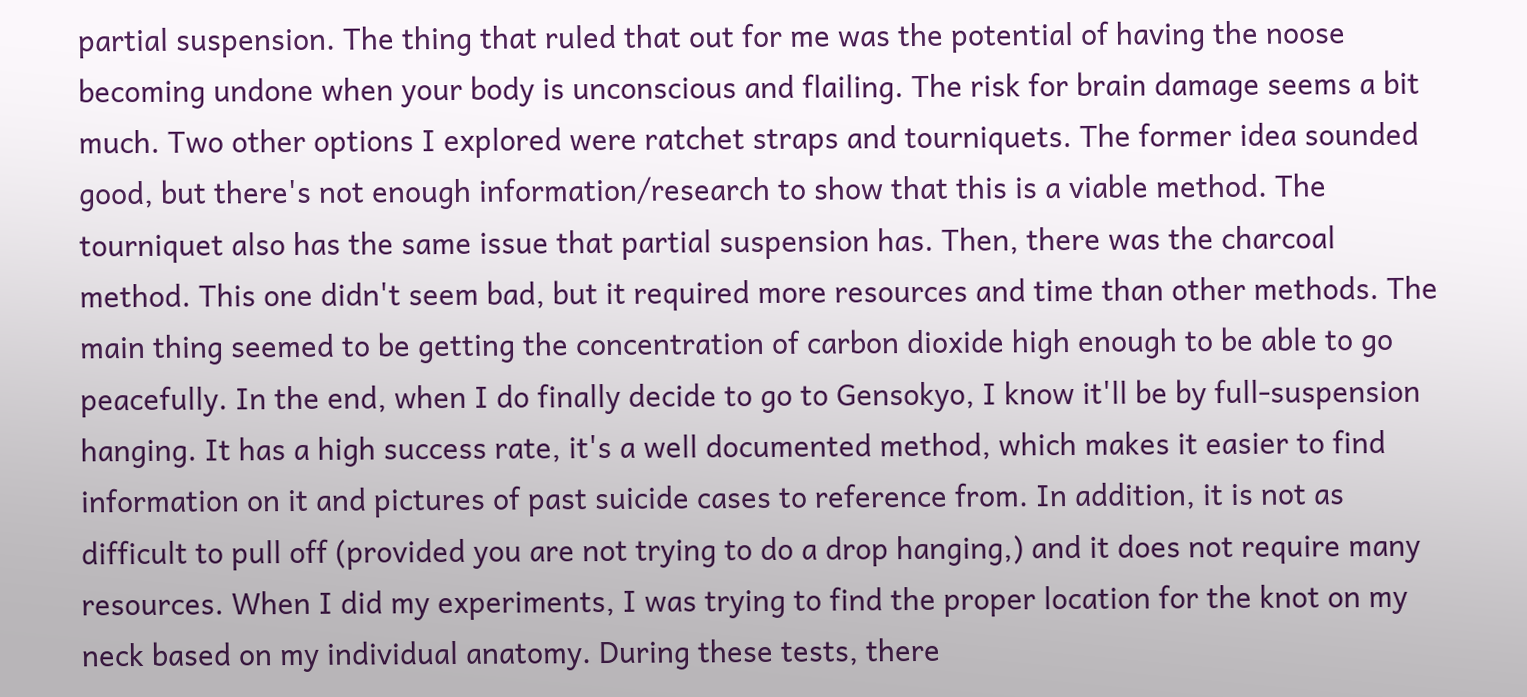partial suspension. The thing that ruled that out for me was the potential of having the noose becoming undone when your body is unconscious and flailing. The risk for brain damage seems a bit much. Two other options I explored were ratchet straps and tourniquets. The former idea sounded good, but there's not enough information/research to show that this is a viable method. The tourniquet also has the same issue that partial suspension has. Then, there was the charcoal method. This one didn't seem bad, but it required more resources and time than other methods. The main thing seemed to be getting the concentration of carbon dioxide high enough to be able to go peacefully. In the end, when I do finally decide to go to Gensokyo, I know it'll be by full-suspension hanging. It has a high success rate, it's a well documented method, which makes it easier to find information on it and pictures of past suicide cases to reference from. In addition, it is not as difficult to pull off (provided you are not trying to do a drop hanging,) and it does not require many resources. When I did my experiments, I was trying to find the proper location for the knot on my neck based on my individual anatomy. During these tests, there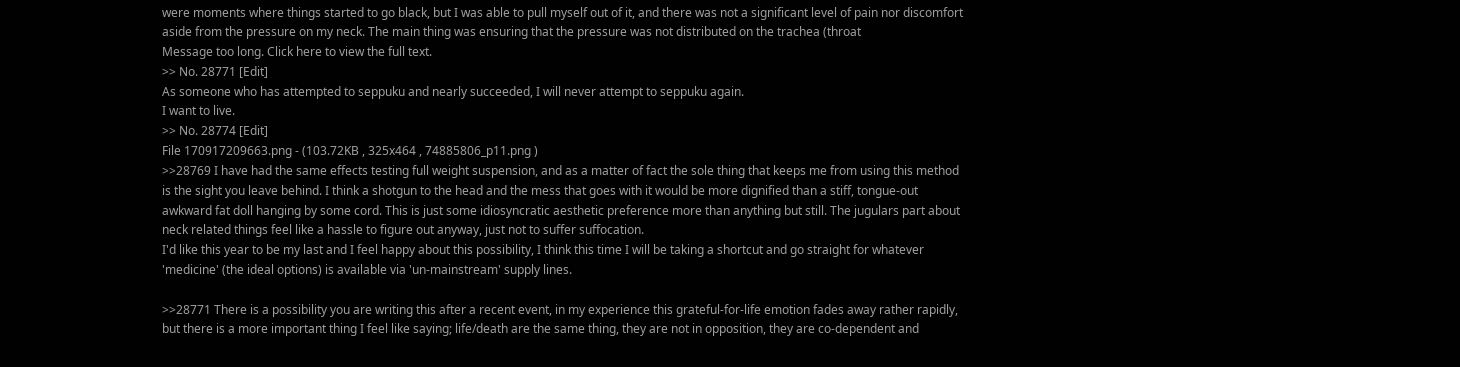were moments where things started to go black, but I was able to pull myself out of it, and there was not a significant level of pain nor discomfort aside from the pressure on my neck. The main thing was ensuring that the pressure was not distributed on the trachea (throat
Message too long. Click here to view the full text.
>> No. 28771 [Edit]
As someone who has attempted to seppuku and nearly succeeded, I will never attempt to seppuku again.
I want to live.
>> No. 28774 [Edit]
File 170917209663.png - (103.72KB , 325x464 , 74885806_p11.png )
>>28769 I have had the same effects testing full weight suspension, and as a matter of fact the sole thing that keeps me from using this method is the sight you leave behind. I think a shotgun to the head and the mess that goes with it would be more dignified than a stiff, tongue-out awkward fat doll hanging by some cord. This is just some idiosyncratic aesthetic preference more than anything but still. The jugulars part about neck related things feel like a hassle to figure out anyway, just not to suffer suffocation.
I'd like this year to be my last and I feel happy about this possibility, I think this time I will be taking a shortcut and go straight for whatever 'medicine' (the ideal options) is available via 'un-mainstream' supply lines.

>>28771 There is a possibility you are writing this after a recent event, in my experience this grateful-for-life emotion fades away rather rapidly, but there is a more important thing I feel like saying; life/death are the same thing, they are not in opposition, they are co-dependent and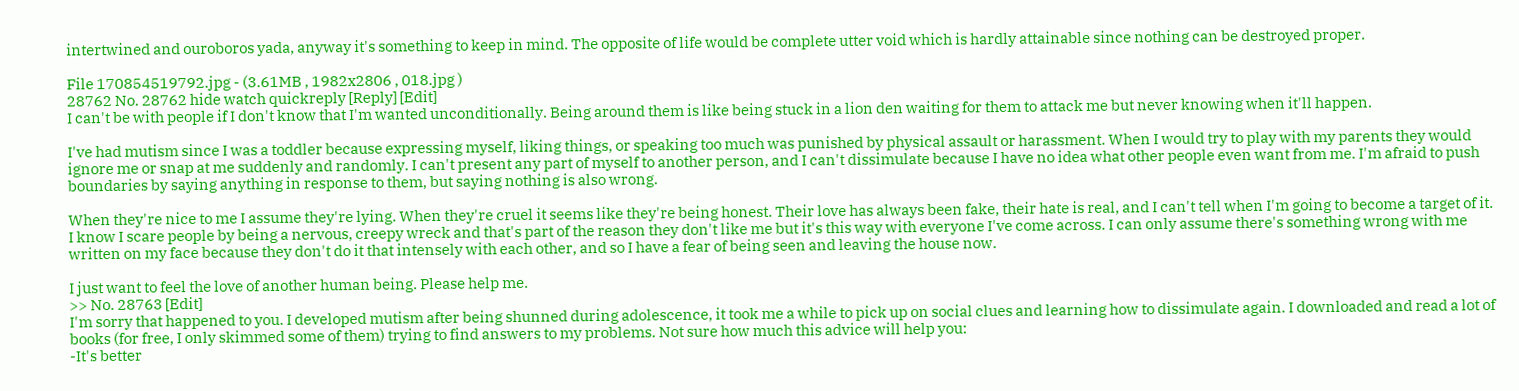intertwined and ouroboros yada, anyway it's something to keep in mind. The opposite of life would be complete utter void which is hardly attainable since nothing can be destroyed proper.

File 170854519792.jpg - (3.61MB , 1982x2806 , 018.jpg )
28762 No. 28762 hide watch quickreply [Reply] [Edit]
I can't be with people if I don't know that I'm wanted unconditionally. Being around them is like being stuck in a lion den waiting for them to attack me but never knowing when it'll happen.

I've had mutism since I was a toddler because expressing myself, liking things, or speaking too much was punished by physical assault or harassment. When I would try to play with my parents they would ignore me or snap at me suddenly and randomly. I can't present any part of myself to another person, and I can't dissimulate because I have no idea what other people even want from me. I'm afraid to push boundaries by saying anything in response to them, but saying nothing is also wrong.

When they're nice to me I assume they're lying. When they're cruel it seems like they're being honest. Their love has always been fake, their hate is real, and I can't tell when I'm going to become a target of it. I know I scare people by being a nervous, creepy wreck and that's part of the reason they don't like me but it's this way with everyone I've come across. I can only assume there's something wrong with me written on my face because they don't do it that intensely with each other, and so I have a fear of being seen and leaving the house now.

I just want to feel the love of another human being. Please help me.
>> No. 28763 [Edit]
I'm sorry that happened to you. I developed mutism after being shunned during adolescence, it took me a while to pick up on social clues and learning how to dissimulate again. I downloaded and read a lot of books (for free, I only skimmed some of them) trying to find answers to my problems. Not sure how much this advice will help you:
-It's better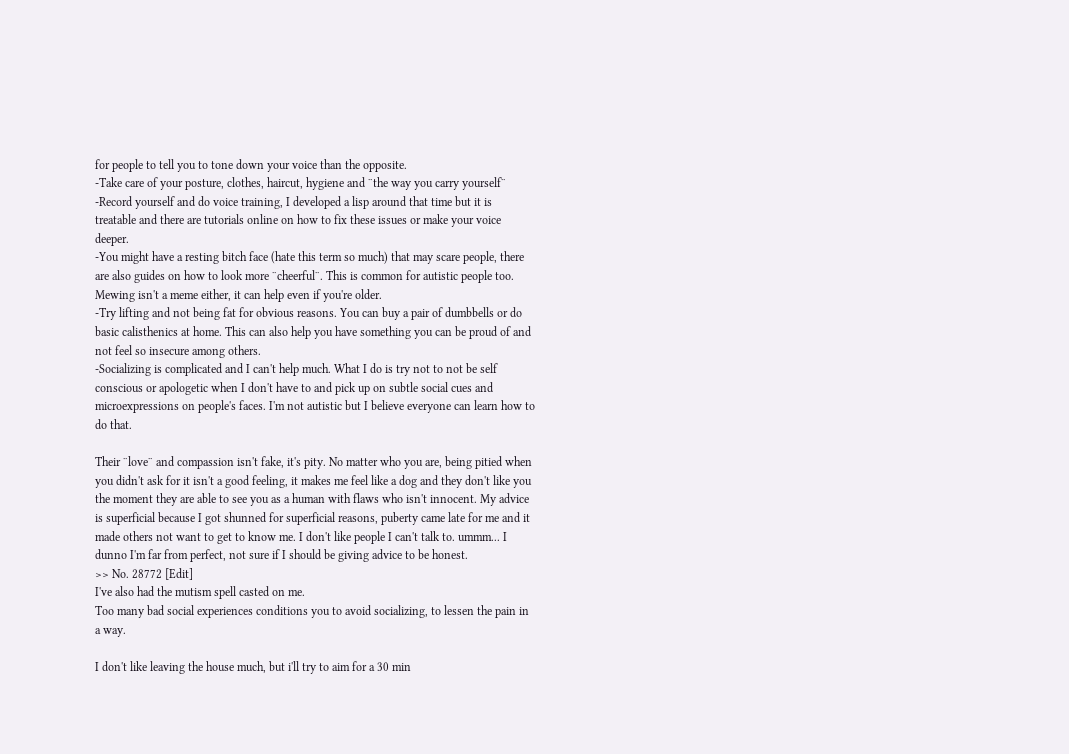for people to tell you to tone down your voice than the opposite.
-Take care of your posture, clothes, haircut, hygiene and ¨the way you carry yourself¨
-Record yourself and do voice training, I developed a lisp around that time but it is treatable and there are tutorials online on how to fix these issues or make your voice deeper.
-You might have a resting bitch face (hate this term so much) that may scare people, there are also guides on how to look more ¨cheerful¨. This is common for autistic people too. Mewing isn't a meme either, it can help even if you're older.
-Try lifting and not being fat for obvious reasons. You can buy a pair of dumbbells or do basic calisthenics at home. This can also help you have something you can be proud of and not feel so insecure among others.
-Socializing is complicated and I can't help much. What I do is try not to not be self conscious or apologetic when I don't have to and pick up on subtle social cues and microexpressions on people's faces. I'm not autistic but I believe everyone can learn how to do that.

Their ¨love¨ and compassion isn't fake, it's pity. No matter who you are, being pitied when you didn't ask for it isn't a good feeling, it makes me feel like a dog and they don't like you the moment they are able to see you as a human with flaws who isn't innocent. My advice is superficial because I got shunned for superficial reasons, puberty came late for me and it made others not want to get to know me. I don't like people I can't talk to. ummm... I dunno I'm far from perfect, not sure if I should be giving advice to be honest.
>> No. 28772 [Edit]
I've also had the mutism spell casted on me.
Too many bad social experiences conditions you to avoid socializing, to lessen the pain in a way.

I don't like leaving the house much, but i'll try to aim for a 30 min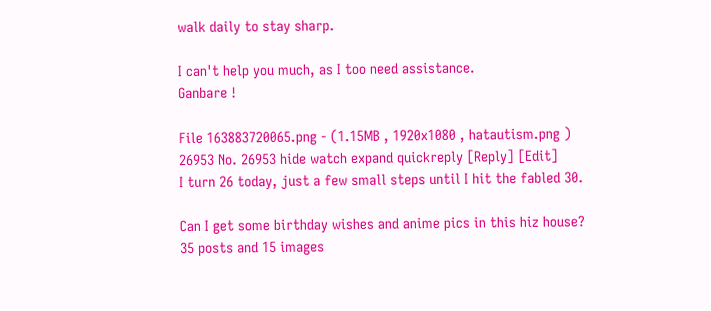walk daily to stay sharp.

I can't help you much, as I too need assistance.
Ganbare !

File 163883720065.png - (1.15MB , 1920x1080 , hatautism.png )
26953 No. 26953 hide watch expand quickreply [Reply] [Edit]
I turn 26 today, just a few small steps until I hit the fabled 30.

Can I get some birthday wishes and anime pics in this hiz house?
35 posts and 15 images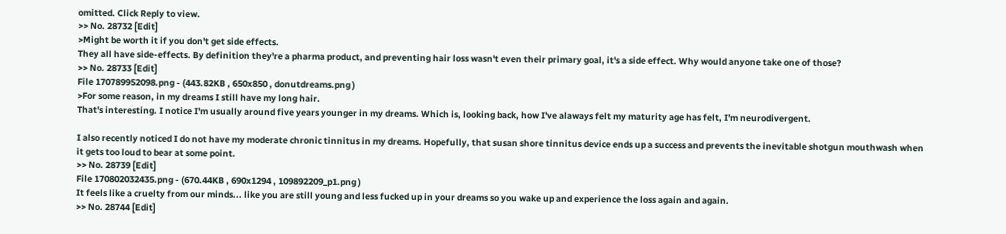omitted. Click Reply to view.
>> No. 28732 [Edit]
>Might be worth it if you don't get side effects.
They all have side-effects. By definition they're a pharma product, and preventing hair loss wasn't even their primary goal, it's a side effect. Why would anyone take one of those?
>> No. 28733 [Edit]
File 170789952098.png - (443.82KB , 650x850 , donutdreams.png )
>For some reason, in my dreams I still have my long hair.
That's interesting. I notice I'm usually around five years younger in my dreams. Which is, looking back, how I've alaways felt my maturity age has felt, I'm neurodivergent.

I also recently noticed I do not have my moderate chronic tinnitus in my dreams. Hopefully, that susan shore tinnitus device ends up a success and prevents the inevitable shotgun mouthwash when it gets too loud to bear at some point.
>> No. 28739 [Edit]
File 170802032435.png - (670.44KB , 690x1294 , 109892209_p1.png )
It feels like a cruelty from our minds... like you are still young and less fucked up in your dreams so you wake up and experience the loss again and again.
>> No. 28744 [Edit]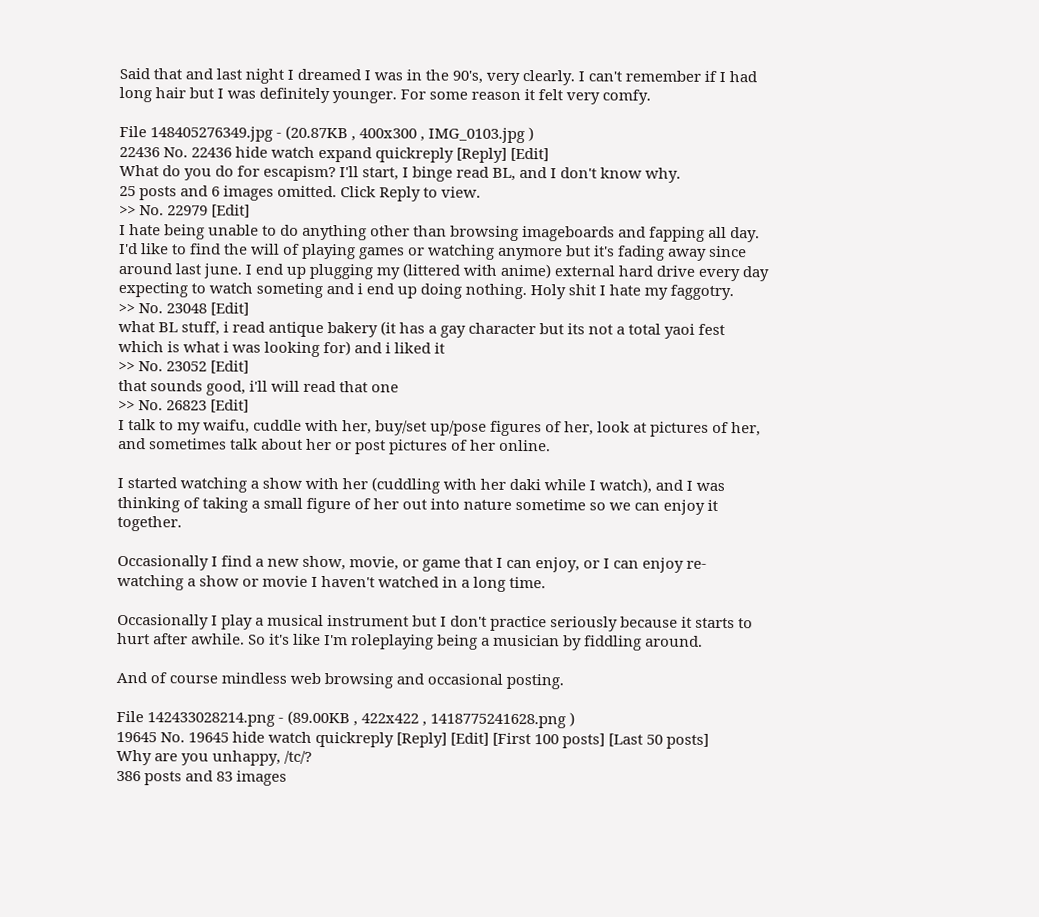Said that and last night I dreamed I was in the 90's, very clearly. I can't remember if I had long hair but I was definitely younger. For some reason it felt very comfy.

File 148405276349.jpg - (20.87KB , 400x300 , IMG_0103.jpg )
22436 No. 22436 hide watch expand quickreply [Reply] [Edit]
What do you do for escapism? I'll start, I binge read BL, and I don't know why.
25 posts and 6 images omitted. Click Reply to view.
>> No. 22979 [Edit]
I hate being unable to do anything other than browsing imageboards and fapping all day. I'd like to find the will of playing games or watching anymore but it's fading away since around last june. I end up plugging my (littered with anime) external hard drive every day expecting to watch someting and i end up doing nothing. Holy shit I hate my faggotry.
>> No. 23048 [Edit]
what BL stuff, i read antique bakery (it has a gay character but its not a total yaoi fest which is what i was looking for) and i liked it
>> No. 23052 [Edit]
that sounds good, i'll will read that one
>> No. 26823 [Edit]
I talk to my waifu, cuddle with her, buy/set up/pose figures of her, look at pictures of her, and sometimes talk about her or post pictures of her online.

I started watching a show with her (cuddling with her daki while I watch), and I was thinking of taking a small figure of her out into nature sometime so we can enjoy it together.

Occasionally I find a new show, movie, or game that I can enjoy, or I can enjoy re-watching a show or movie I haven't watched in a long time.

Occasionally I play a musical instrument but I don't practice seriously because it starts to hurt after awhile. So it's like I'm roleplaying being a musician by fiddling around.

And of course mindless web browsing and occasional posting.

File 142433028214.png - (89.00KB , 422x422 , 1418775241628.png )
19645 No. 19645 hide watch quickreply [Reply] [Edit] [First 100 posts] [Last 50 posts]
Why are you unhappy, /tc/?
386 posts and 83 images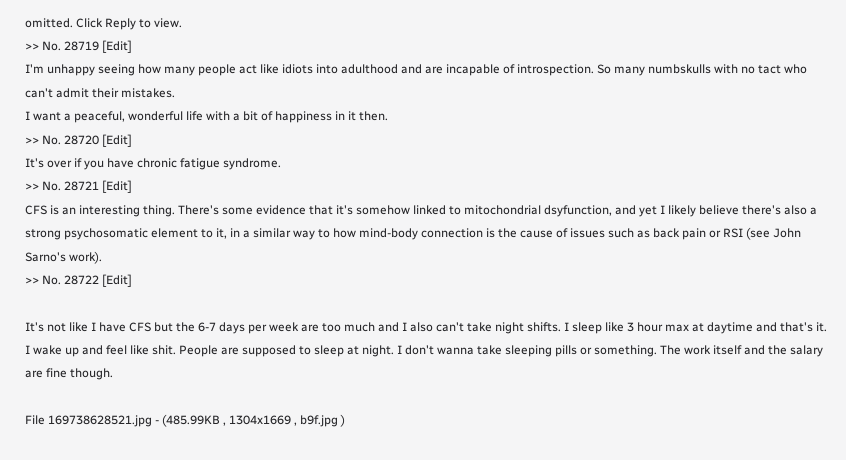omitted. Click Reply to view.
>> No. 28719 [Edit]
I'm unhappy seeing how many people act like idiots into adulthood and are incapable of introspection. So many numbskulls with no tact who can't admit their mistakes.
I want a peaceful, wonderful life with a bit of happiness in it then.
>> No. 28720 [Edit]
It's over if you have chronic fatigue syndrome.
>> No. 28721 [Edit]
CFS is an interesting thing. There's some evidence that it's somehow linked to mitochondrial dsyfunction, and yet I likely believe there's also a strong psychosomatic element to it, in a similar way to how mind-body connection is the cause of issues such as back pain or RSI (see John Sarno's work).
>> No. 28722 [Edit]

It's not like I have CFS but the 6-7 days per week are too much and I also can't take night shifts. I sleep like 3 hour max at daytime and that's it. I wake up and feel like shit. People are supposed to sleep at night. I don't wanna take sleeping pills or something. The work itself and the salary are fine though.

File 169738628521.jpg - (485.99KB , 1304x1669 , b9f.jpg )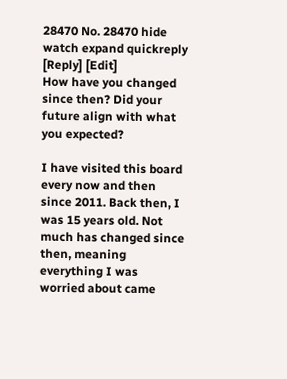28470 No. 28470 hide watch expand quickreply [Reply] [Edit]
How have you changed since then? Did your future align with what you expected?

I have visited this board every now and then since 2011. Back then, I was 15 years old. Not much has changed since then, meaning everything I was worried about came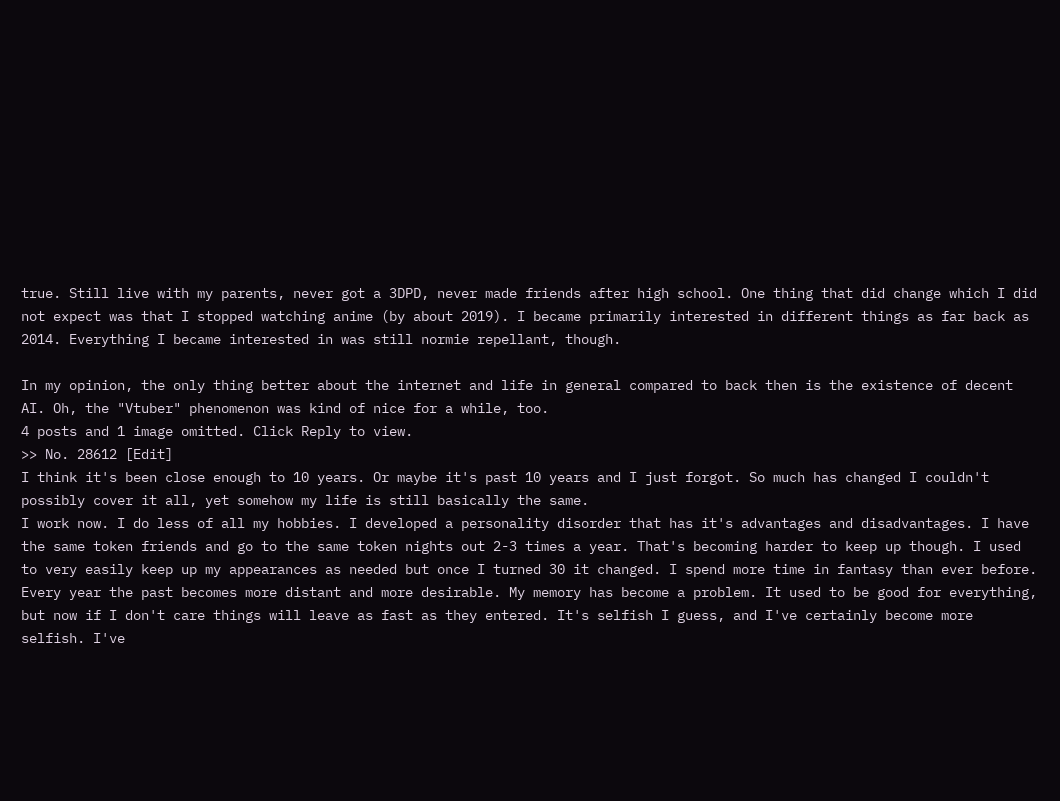true. Still live with my parents, never got a 3DPD, never made friends after high school. One thing that did change which I did not expect was that I stopped watching anime (by about 2019). I became primarily interested in different things as far back as 2014. Everything I became interested in was still normie repellant, though.

In my opinion, the only thing better about the internet and life in general compared to back then is the existence of decent AI. Oh, the "Vtuber" phenomenon was kind of nice for a while, too.
4 posts and 1 image omitted. Click Reply to view.
>> No. 28612 [Edit]
I think it's been close enough to 10 years. Or maybe it's past 10 years and I just forgot. So much has changed I couldn't possibly cover it all, yet somehow my life is still basically the same.
I work now. I do less of all my hobbies. I developed a personality disorder that has it's advantages and disadvantages. I have the same token friends and go to the same token nights out 2-3 times a year. That's becoming harder to keep up though. I used to very easily keep up my appearances as needed but once I turned 30 it changed. I spend more time in fantasy than ever before. Every year the past becomes more distant and more desirable. My memory has become a problem. It used to be good for everything, but now if I don't care things will leave as fast as they entered. It's selfish I guess, and I've certainly become more selfish. I've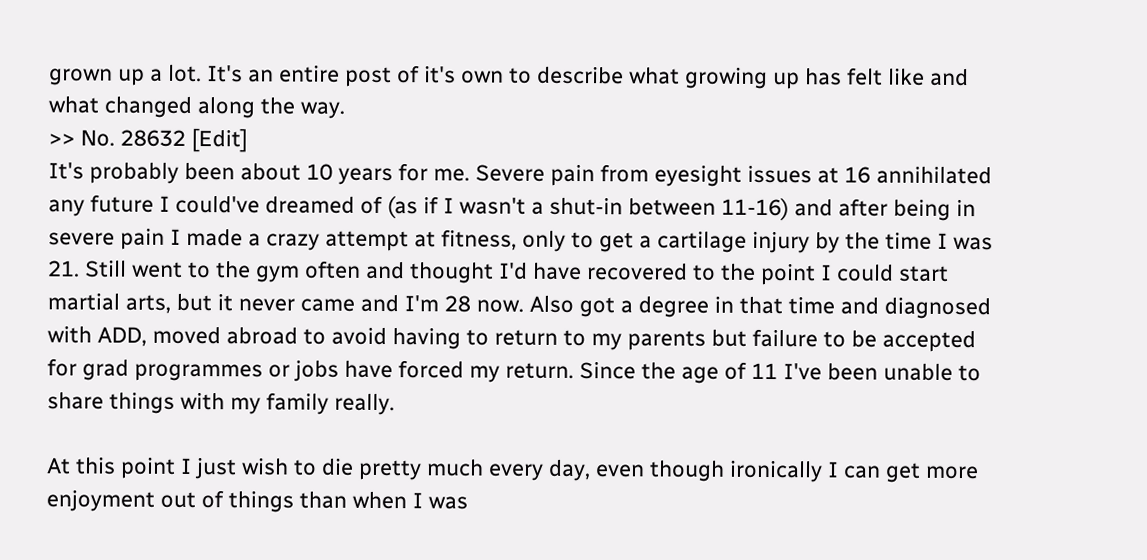grown up a lot. It's an entire post of it's own to describe what growing up has felt like and what changed along the way.
>> No. 28632 [Edit]
It's probably been about 10 years for me. Severe pain from eyesight issues at 16 annihilated any future I could've dreamed of (as if I wasn't a shut-in between 11-16) and after being in severe pain I made a crazy attempt at fitness, only to get a cartilage injury by the time I was 21. Still went to the gym often and thought I'd have recovered to the point I could start martial arts, but it never came and I'm 28 now. Also got a degree in that time and diagnosed with ADD, moved abroad to avoid having to return to my parents but failure to be accepted for grad programmes or jobs have forced my return. Since the age of 11 I've been unable to share things with my family really.

At this point I just wish to die pretty much every day, even though ironically I can get more enjoyment out of things than when I was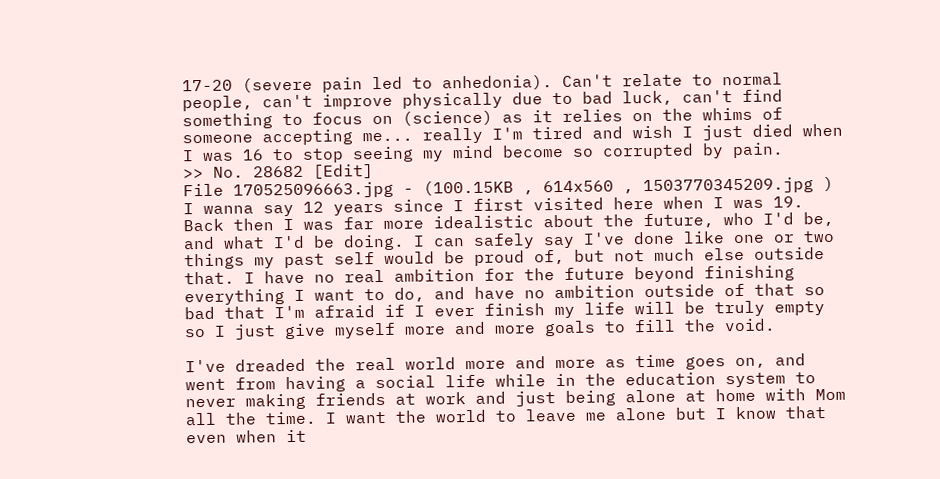17-20 (severe pain led to anhedonia). Can't relate to normal people, can't improve physically due to bad luck, can't find something to focus on (science) as it relies on the whims of someone accepting me... really I'm tired and wish I just died when I was 16 to stop seeing my mind become so corrupted by pain.
>> No. 28682 [Edit]
File 170525096663.jpg - (100.15KB , 614x560 , 1503770345209.jpg )
I wanna say 12 years since I first visited here when I was 19. Back then I was far more idealistic about the future, who I'd be, and what I'd be doing. I can safely say I've done like one or two things my past self would be proud of, but not much else outside that. I have no real ambition for the future beyond finishing everything I want to do, and have no ambition outside of that so bad that I'm afraid if I ever finish my life will be truly empty so I just give myself more and more goals to fill the void.

I've dreaded the real world more and more as time goes on, and went from having a social life while in the education system to never making friends at work and just being alone at home with Mom all the time. I want the world to leave me alone but I know that even when it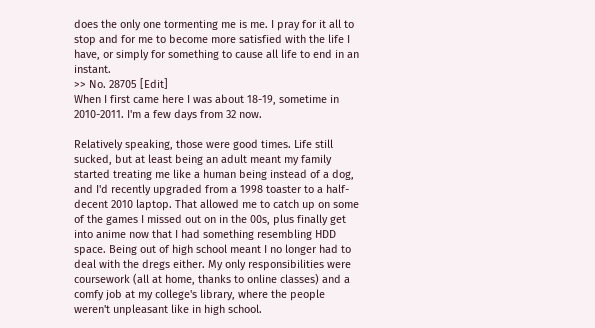does the only one tormenting me is me. I pray for it all to stop and for me to become more satisfied with the life I have, or simply for something to cause all life to end in an instant.
>> No. 28705 [Edit]
When I first came here I was about 18-19, sometime in 2010-2011. I'm a few days from 32 now.

Relatively speaking, those were good times. Life still sucked, but at least being an adult meant my family started treating me like a human being instead of a dog, and I'd recently upgraded from a 1998 toaster to a half-decent 2010 laptop. That allowed me to catch up on some of the games I missed out on in the 00s, plus finally get into anime now that I had something resembling HDD space. Being out of high school meant I no longer had to deal with the dregs either. My only responsibilities were coursework (all at home, thanks to online classes) and a comfy job at my college's library, where the people weren't unpleasant like in high school.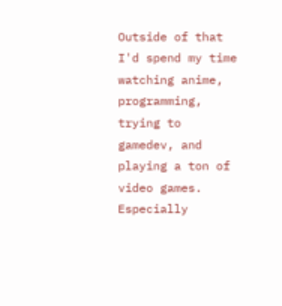Outside of that I'd spend my time watching anime, programming, trying to gamedev, and playing a ton of video games. Especially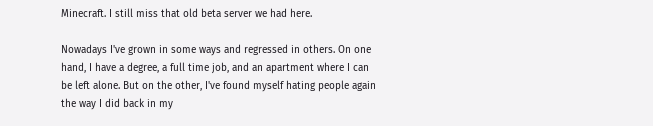Minecraft. I still miss that old beta server we had here.

Nowadays I've grown in some ways and regressed in others. On one hand, I have a degree, a full time job, and an apartment where I can be left alone. But on the other, I've found myself hating people again the way I did back in my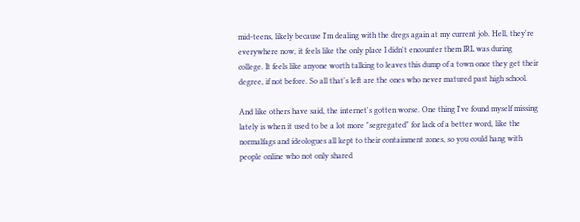mid-teens, likely because I'm dealing with the dregs again at my current job. Hell, they're everywhere now, it feels like the only place I didn't encounter them IRL was during college. It feels like anyone worth talking to leaves this dump of a town once they get their degree, if not before. So all that's left are the ones who never matured past high school.

And like others have said, the internet's gotten worse. One thing I've found myself missing lately is when it used to be a lot more "segregated" for lack of a better word, like the normalfags and ideologues all kept to their containment zones, so you could hang with people online who not only shared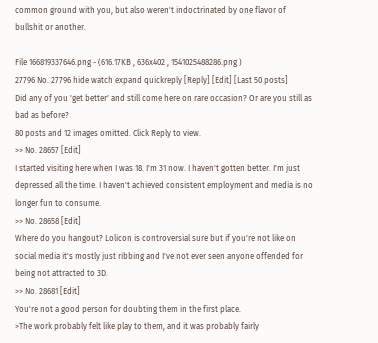common ground with you, but also weren't indoctrinated by one flavor of bullshit or another.

File 166819337646.png - (616.17KB , 636x402 , 1541025488286.png )
27796 No. 27796 hide watch expand quickreply [Reply] [Edit] [Last 50 posts]
Did any of you 'get better' and still come here on rare occasion? Or are you still as bad as before?
80 posts and 12 images omitted. Click Reply to view.
>> No. 28657 [Edit]
I started visiting here when I was 18. I'm 31 now. I haven't gotten better. I'm just depressed all the time. I haven't achieved consistent employment and media is no longer fun to consume.
>> No. 28658 [Edit]
Where do you hangout? Lolicon is controversial sure but if you're not like on social media it's mostly just ribbing and I've not ever seen anyone offended for being not attracted to 3D.
>> No. 28681 [Edit]
You're not a good person for doubting them in the first place.
>The work probably felt like play to them, and it was probably fairly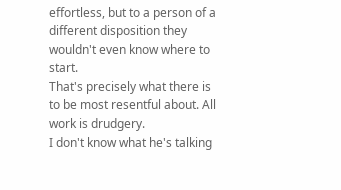effortless, but to a person of a different disposition they wouldn't even know where to start.
That's precisely what there is to be most resentful about. All work is drudgery.
I don't know what he's talking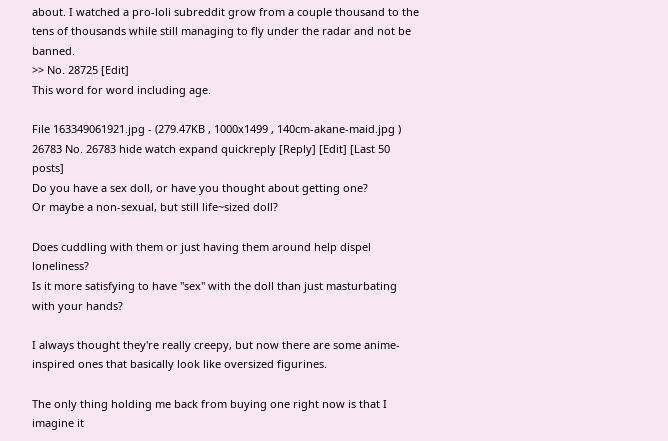about. I watched a pro-loli subreddit grow from a couple thousand to the tens of thousands while still managing to fly under the radar and not be banned.
>> No. 28725 [Edit]
This word for word including age.

File 163349061921.jpg - (279.47KB , 1000x1499 , 140cm-akane-maid.jpg )
26783 No. 26783 hide watch expand quickreply [Reply] [Edit] [Last 50 posts]
Do you have a sex doll, or have you thought about getting one?
Or maybe a non-sexual, but still life~sized doll?

Does cuddling with them or just having them around help dispel loneliness?
Is it more satisfying to have "sex" with the doll than just masturbating with your hands?

I always thought they're really creepy, but now there are some anime-inspired ones that basically look like oversized figurines.

The only thing holding me back from buying one right now is that I imagine it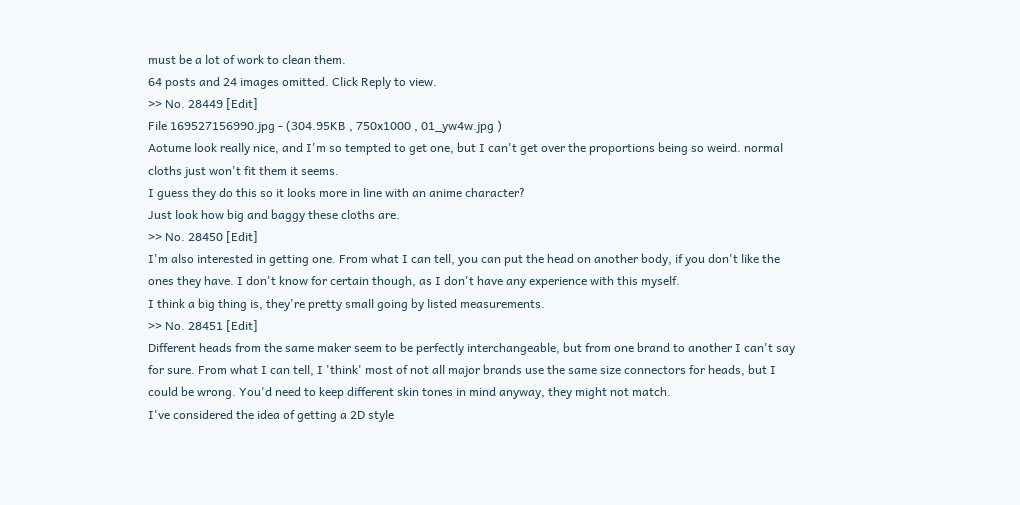must be a lot of work to clean them.
64 posts and 24 images omitted. Click Reply to view.
>> No. 28449 [Edit]
File 169527156990.jpg - (304.95KB , 750x1000 , 01_yw4w.jpg )
Aotume look really nice, and I'm so tempted to get one, but I can't get over the proportions being so weird. normal cloths just won't fit them it seems.
I guess they do this so it looks more in line with an anime character?
Just look how big and baggy these cloths are.
>> No. 28450 [Edit]
I'm also interested in getting one. From what I can tell, you can put the head on another body, if you don't like the ones they have. I don't know for certain though, as I don't have any experience with this myself.
I think a big thing is, they're pretty small going by listed measurements.
>> No. 28451 [Edit]
Different heads from the same maker seem to be perfectly interchangeable, but from one brand to another I can't say for sure. From what I can tell, I 'think' most of not all major brands use the same size connectors for heads, but I could be wrong. You'd need to keep different skin tones in mind anyway, they might not match.
I've considered the idea of getting a 2D style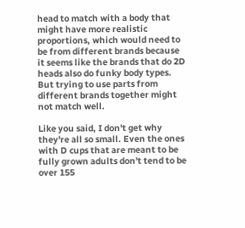head to match with a body that might have more realistic proportions, which would need to be from different brands because it seems like the brands that do 2D heads also do funky body types. But trying to use parts from different brands together might not match well.

Like you said, I don't get why they're all so small. Even the ones with D cups that are meant to be fully grown adults don't tend to be over 155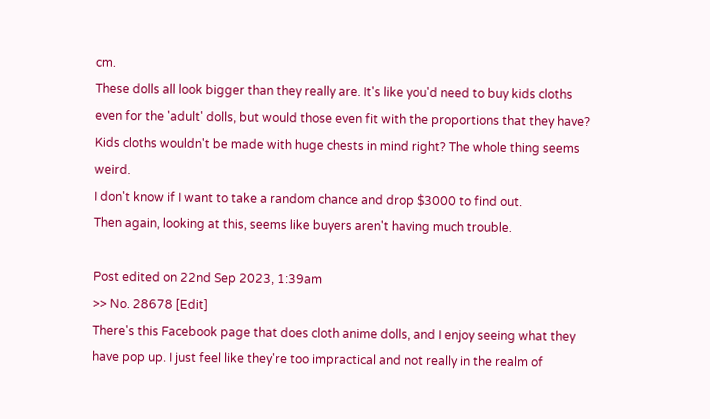cm.
These dolls all look bigger than they really are. It's like you'd need to buy kids cloths even for the 'adult' dolls, but would those even fit with the proportions that they have? Kids cloths wouldn't be made with huge chests in mind right? The whole thing seems weird.
I don't know if I want to take a random chance and drop $3000 to find out.
Then again, looking at this, seems like buyers aren't having much trouble.

Post edited on 22nd Sep 2023, 1:39am
>> No. 28678 [Edit]
There's this Facebook page that does cloth anime dolls, and I enjoy seeing what they have pop up. I just feel like they're too impractical and not really in the realm of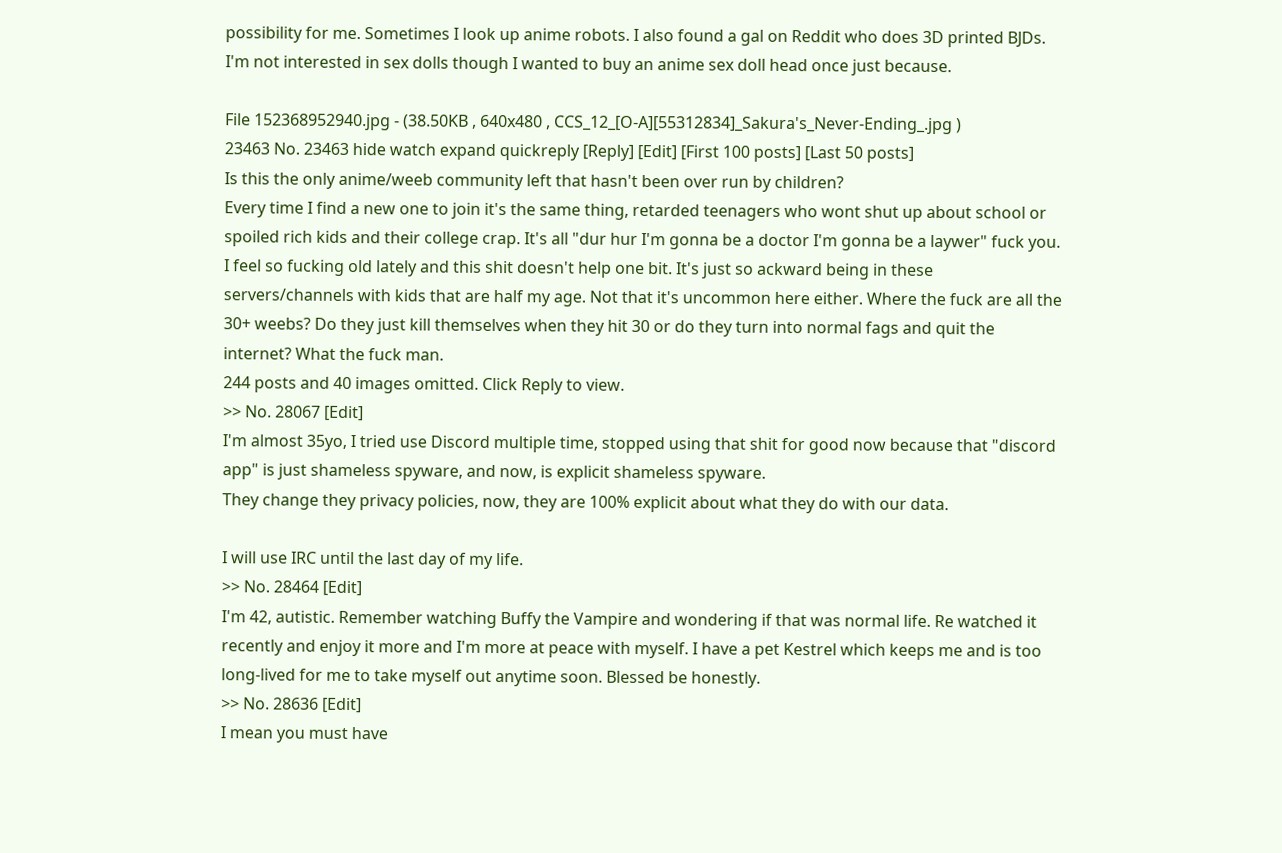possibility for me. Sometimes I look up anime robots. I also found a gal on Reddit who does 3D printed BJDs. I'm not interested in sex dolls though I wanted to buy an anime sex doll head once just because.

File 152368952940.jpg - (38.50KB , 640x480 , CCS_12_[O-A][55312834]_Sakura's_Never-Ending_.jpg )
23463 No. 23463 hide watch expand quickreply [Reply] [Edit] [First 100 posts] [Last 50 posts]
Is this the only anime/weeb community left that hasn't been over run by children?
Every time I find a new one to join it's the same thing, retarded teenagers who wont shut up about school or spoiled rich kids and their college crap. It's all "dur hur I'm gonna be a doctor I'm gonna be a laywer" fuck you. I feel so fucking old lately and this shit doesn't help one bit. It's just so ackward being in these servers/channels with kids that are half my age. Not that it's uncommon here either. Where the fuck are all the 30+ weebs? Do they just kill themselves when they hit 30 or do they turn into normal fags and quit the internet? What the fuck man.
244 posts and 40 images omitted. Click Reply to view.
>> No. 28067 [Edit]
I'm almost 35yo, I tried use Discord multiple time, stopped using that shit for good now because that "discord app" is just shameless spyware, and now, is explicit shameless spyware.
They change they privacy policies, now, they are 100% explicit about what they do with our data.

I will use IRC until the last day of my life.
>> No. 28464 [Edit]
I'm 42, autistic. Remember watching Buffy the Vampire and wondering if that was normal life. Re watched it recently and enjoy it more and I'm more at peace with myself. I have a pet Kestrel which keeps me and is too long-lived for me to take myself out anytime soon. Blessed be honestly.
>> No. 28636 [Edit]
I mean you must have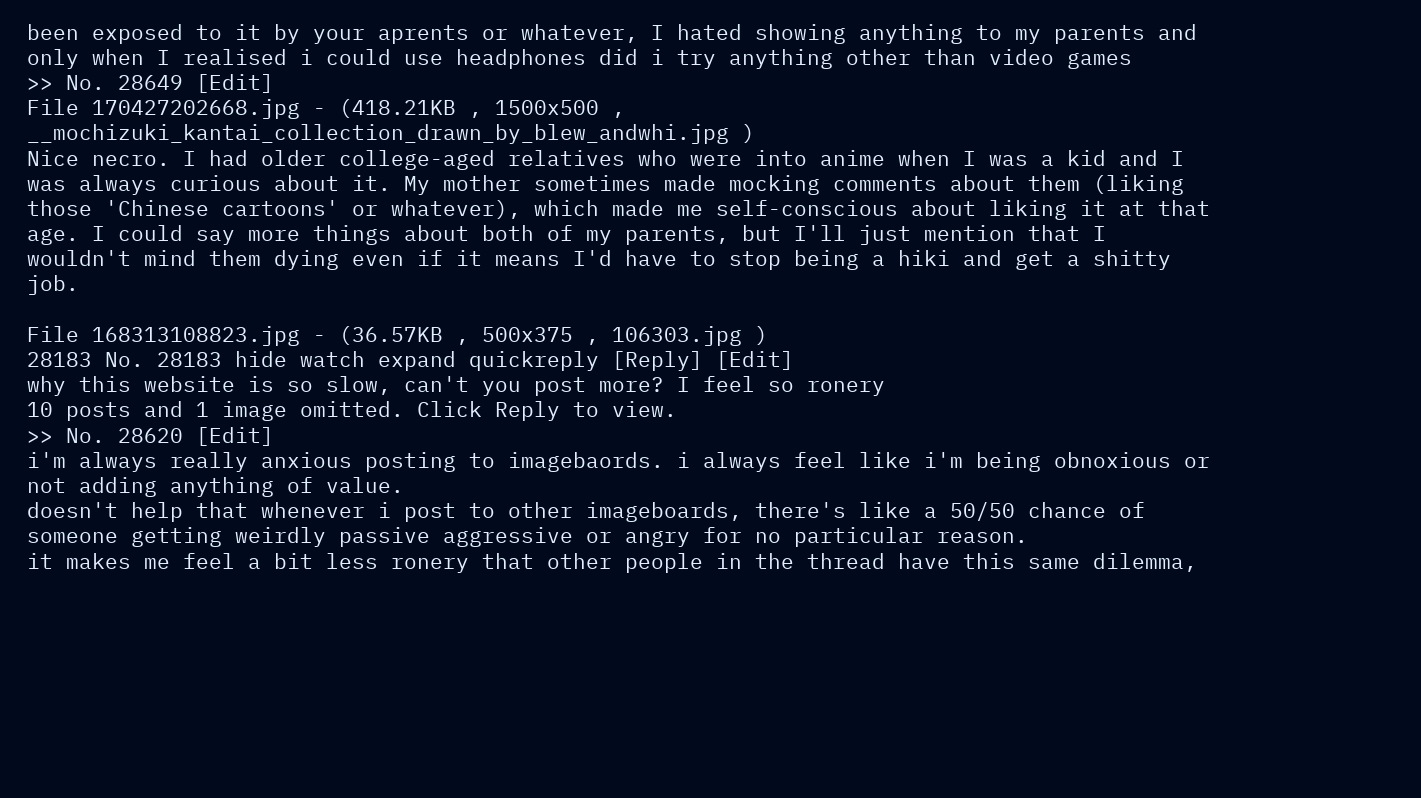been exposed to it by your aprents or whatever, I hated showing anything to my parents and only when I realised i could use headphones did i try anything other than video games
>> No. 28649 [Edit]
File 170427202668.jpg - (418.21KB , 1500x500 , __mochizuki_kantai_collection_drawn_by_blew_andwhi.jpg )
Nice necro. I had older college-aged relatives who were into anime when I was a kid and I was always curious about it. My mother sometimes made mocking comments about them (liking those 'Chinese cartoons' or whatever), which made me self-conscious about liking it at that age. I could say more things about both of my parents, but I'll just mention that I wouldn't mind them dying even if it means I'd have to stop being a hiki and get a shitty job.

File 168313108823.jpg - (36.57KB , 500x375 , 106303.jpg )
28183 No. 28183 hide watch expand quickreply [Reply] [Edit]
why this website is so slow, can't you post more? I feel so ronery
10 posts and 1 image omitted. Click Reply to view.
>> No. 28620 [Edit]
i'm always really anxious posting to imagebaords. i always feel like i'm being obnoxious or not adding anything of value.
doesn't help that whenever i post to other imageboards, there's like a 50/50 chance of someone getting weirdly passive aggressive or angry for no particular reason.
it makes me feel a bit less ronery that other people in the thread have this same dilemma,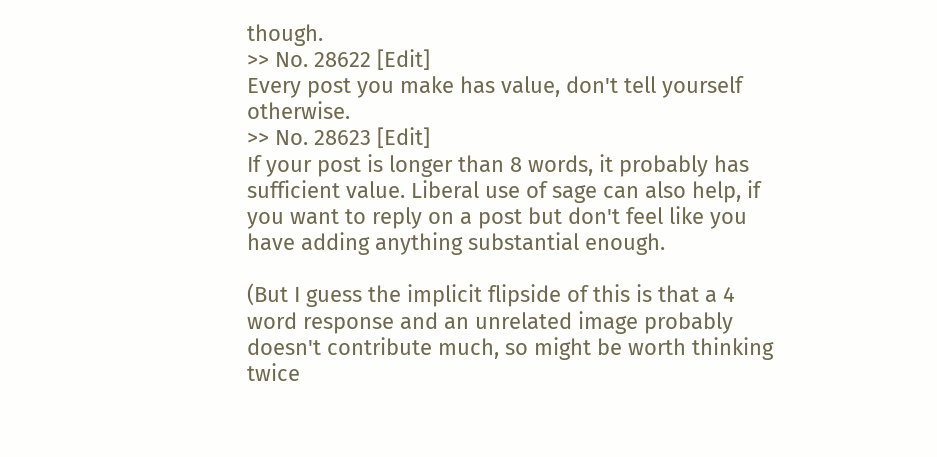though.
>> No. 28622 [Edit]
Every post you make has value, don't tell yourself otherwise.
>> No. 28623 [Edit]
If your post is longer than 8 words, it probably has sufficient value. Liberal use of sage can also help, if you want to reply on a post but don't feel like you have adding anything substantial enough.

(But I guess the implicit flipside of this is that a 4 word response and an unrelated image probably doesn't contribute much, so might be worth thinking twice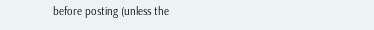before posting (unless the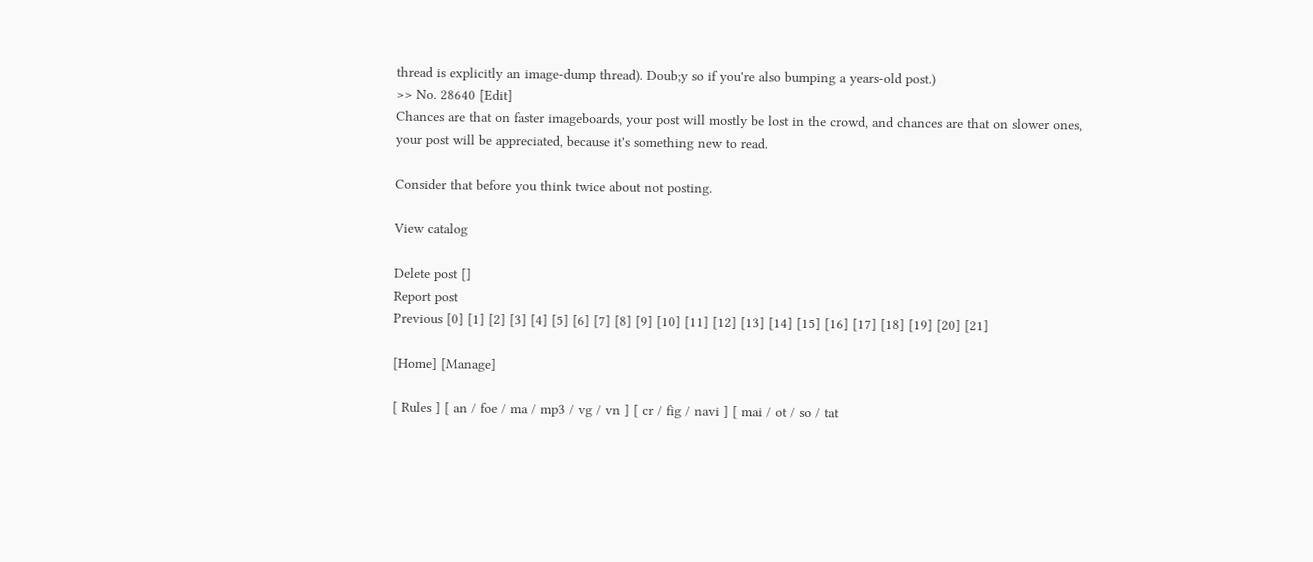thread is explicitly an image-dump thread). Doub;y so if you're also bumping a years-old post.)
>> No. 28640 [Edit]
Chances are that on faster imageboards, your post will mostly be lost in the crowd, and chances are that on slower ones, your post will be appreciated, because it's something new to read.

Consider that before you think twice about not posting.

View catalog

Delete post []
Report post
Previous [0] [1] [2] [3] [4] [5] [6] [7] [8] [9] [10] [11] [12] [13] [14] [15] [16] [17] [18] [19] [20] [21]

[Home] [Manage]

[ Rules ] [ an / foe / ma / mp3 / vg / vn ] [ cr / fig / navi ] [ mai / ot / so / tat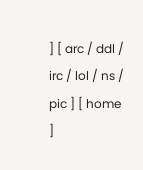] [ arc / ddl / irc / lol / ns / pic ] [ home ]